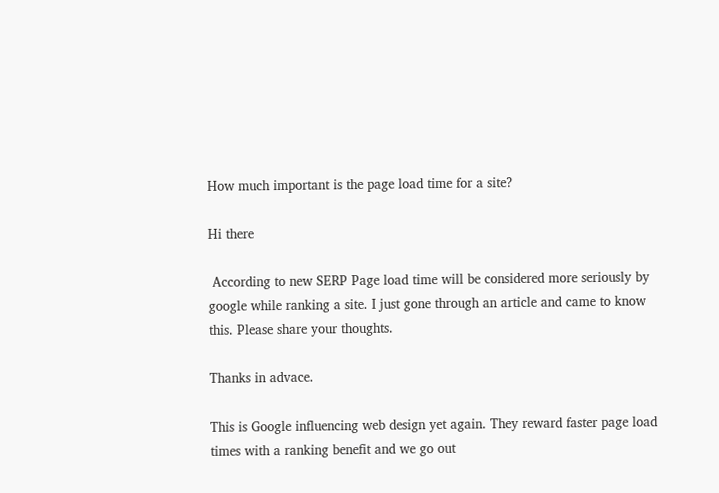How much important is the page load time for a site?

Hi there

 According to new SERP Page load time will be considered more seriously by google while ranking a site. I just gone through an article and came to know this. Please share your thoughts.

Thanks in advace.

This is Google influencing web design yet again. They reward faster page load times with a ranking benefit and we go out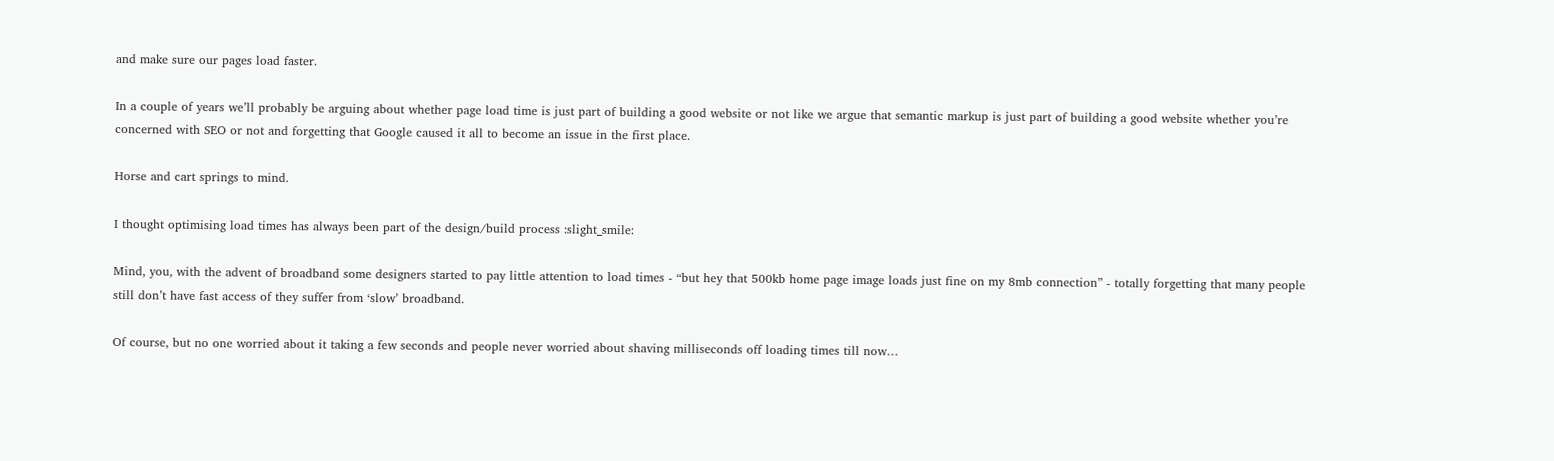and make sure our pages load faster.

In a couple of years we’ll probably be arguing about whether page load time is just part of building a good website or not like we argue that semantic markup is just part of building a good website whether you’re concerned with SEO or not and forgetting that Google caused it all to become an issue in the first place.

Horse and cart springs to mind.

I thought optimising load times has always been part of the design/build process :slight_smile:

Mind, you, with the advent of broadband some designers started to pay little attention to load times - “but hey that 500kb home page image loads just fine on my 8mb connection” - totally forgetting that many people still don’t have fast access of they suffer from ‘slow’ broadband.

Of course, but no one worried about it taking a few seconds and people never worried about shaving milliseconds off loading times till now…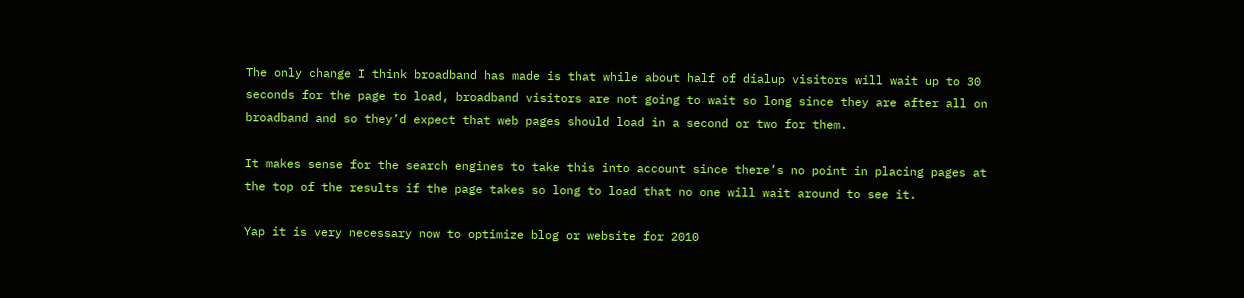The only change I think broadband has made is that while about half of dialup visitors will wait up to 30 seconds for the page to load, broadband visitors are not going to wait so long since they are after all on broadband and so they’d expect that web pages should load in a second or two for them.

It makes sense for the search engines to take this into account since there’s no point in placing pages at the top of the results if the page takes so long to load that no one will wait around to see it.

Yap it is very necessary now to optimize blog or website for 2010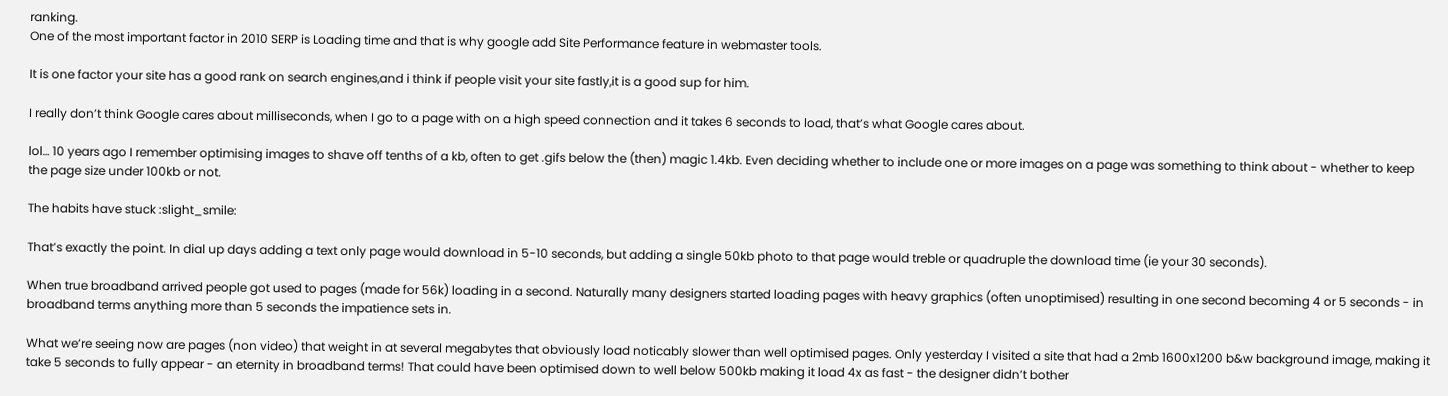ranking.
One of the most important factor in 2010 SERP is Loading time and that is why google add Site Performance feature in webmaster tools.

It is one factor your site has a good rank on search engines,and i think if people visit your site fastly,it is a good sup for him.

I really don’t think Google cares about milliseconds, when I go to a page with on a high speed connection and it takes 6 seconds to load, that’s what Google cares about.

lol… 10 years ago I remember optimising images to shave off tenths of a kb, often to get .gifs below the (then) magic 1.4kb. Even deciding whether to include one or more images on a page was something to think about - whether to keep the page size under 100kb or not.

The habits have stuck :slight_smile:

That’s exactly the point. In dial up days adding a text only page would download in 5-10 seconds, but adding a single 50kb photo to that page would treble or quadruple the download time (ie your 30 seconds).

When true broadband arrived people got used to pages (made for 56k) loading in a second. Naturally many designers started loading pages with heavy graphics (often unoptimised) resulting in one second becoming 4 or 5 seconds - in broadband terms anything more than 5 seconds the impatience sets in.

What we’re seeing now are pages (non video) that weight in at several megabytes that obviously load noticably slower than well optimised pages. Only yesterday I visited a site that had a 2mb 1600x1200 b&w background image, making it take 5 seconds to fully appear - an eternity in broadband terms! That could have been optimised down to well below 500kb making it load 4x as fast - the designer didn’t bother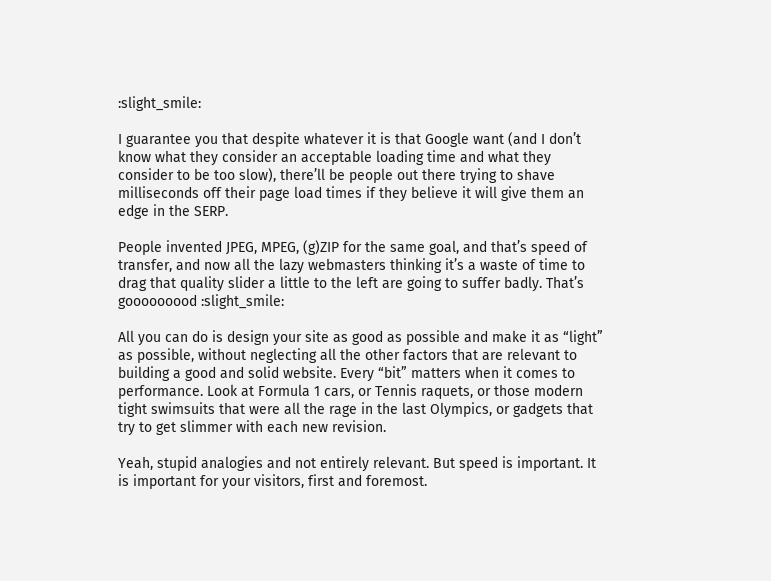:slight_smile:

I guarantee you that despite whatever it is that Google want (and I don’t know what they consider an acceptable loading time and what they consider to be too slow), there’ll be people out there trying to shave milliseconds off their page load times if they believe it will give them an edge in the SERP.

People invented JPEG, MPEG, (g)ZIP for the same goal, and that’s speed of transfer, and now all the lazy webmasters thinking it’s a waste of time to drag that quality slider a little to the left are going to suffer badly. That’s gooooooood :slight_smile:

All you can do is design your site as good as possible and make it as “light” as possible, without neglecting all the other factors that are relevant to building a good and solid website. Every “bit” matters when it comes to performance. Look at Formula 1 cars, or Tennis raquets, or those modern tight swimsuits that were all the rage in the last Olympics, or gadgets that try to get slimmer with each new revision.

Yeah, stupid analogies and not entirely relevant. But speed is important. It is important for your visitors, first and foremost.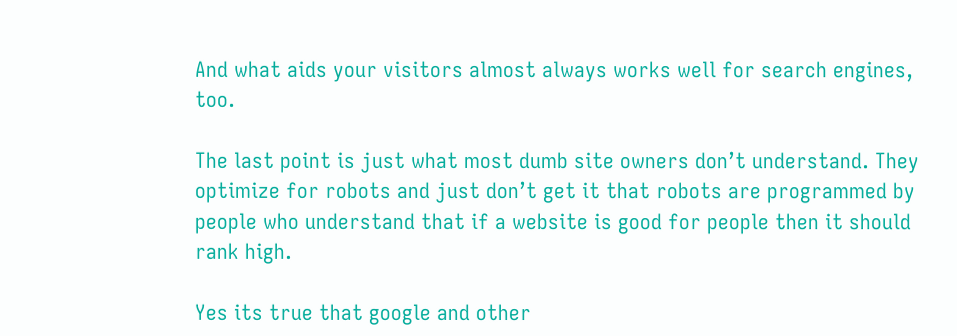And what aids your visitors almost always works well for search engines, too.

The last point is just what most dumb site owners don’t understand. They optimize for robots and just don’t get it that robots are programmed by people who understand that if a website is good for people then it should rank high.

Yes its true that google and other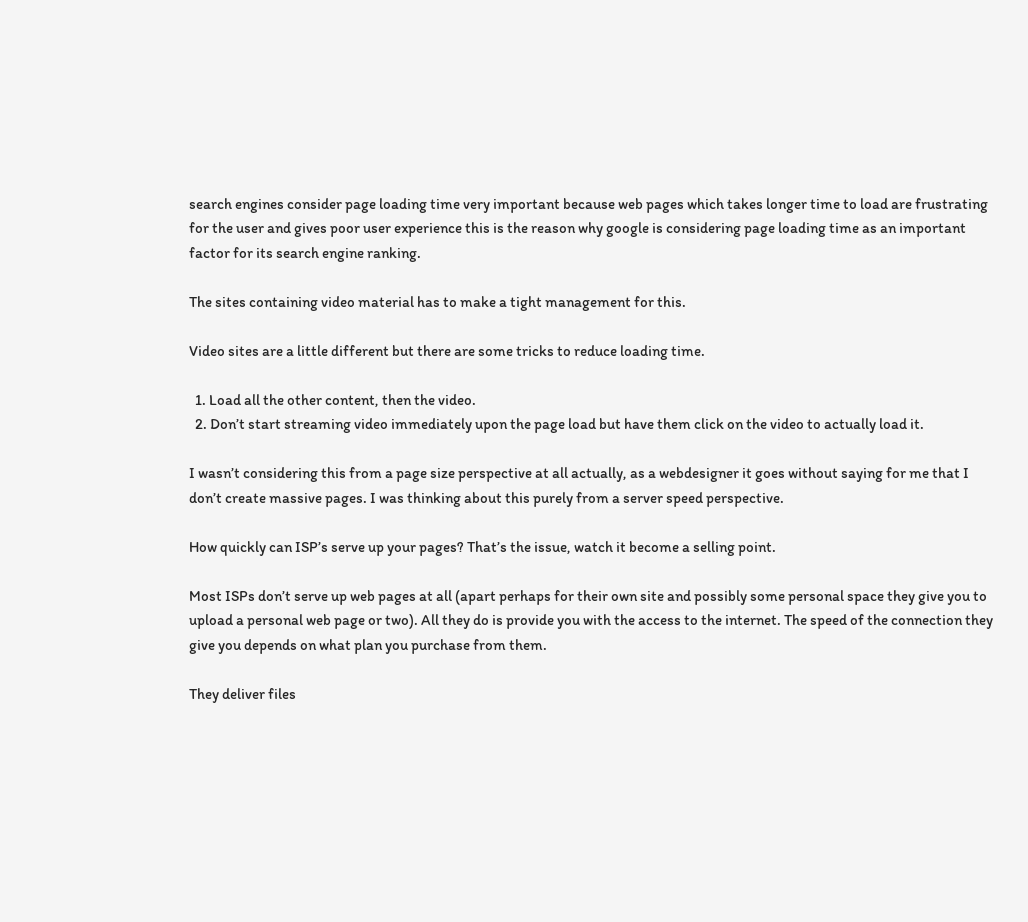search engines consider page loading time very important because web pages which takes longer time to load are frustrating for the user and gives poor user experience this is the reason why google is considering page loading time as an important factor for its search engine ranking.

The sites containing video material has to make a tight management for this.

Video sites are a little different but there are some tricks to reduce loading time.

  1. Load all the other content, then the video.
  2. Don’t start streaming video immediately upon the page load but have them click on the video to actually load it.

I wasn’t considering this from a page size perspective at all actually, as a webdesigner it goes without saying for me that I don’t create massive pages. I was thinking about this purely from a server speed perspective.

How quickly can ISP’s serve up your pages? That’s the issue, watch it become a selling point.

Most ISPs don’t serve up web pages at all (apart perhaps for their own site and possibly some personal space they give you to upload a personal web page or two). All they do is provide you with the access to the internet. The speed of the connection they give you depends on what plan you purchase from them.

They deliver files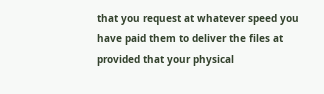that you request at whatever speed you have paid them to deliver the files at provided that your physical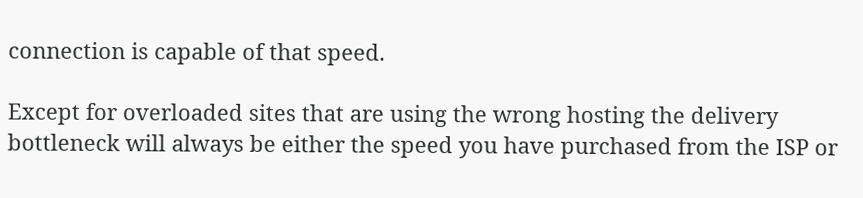connection is capable of that speed.

Except for overloaded sites that are using the wrong hosting the delivery bottleneck will always be either the speed you have purchased from the ISP or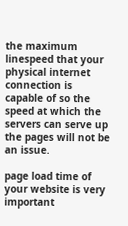the maximum linespeed that your physical internet connection is capable of so the speed at which the servers can serve up the pages will not be an issue.

page load time of your website is very important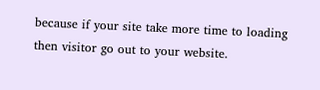because if your site take more time to loading then visitor go out to your website.